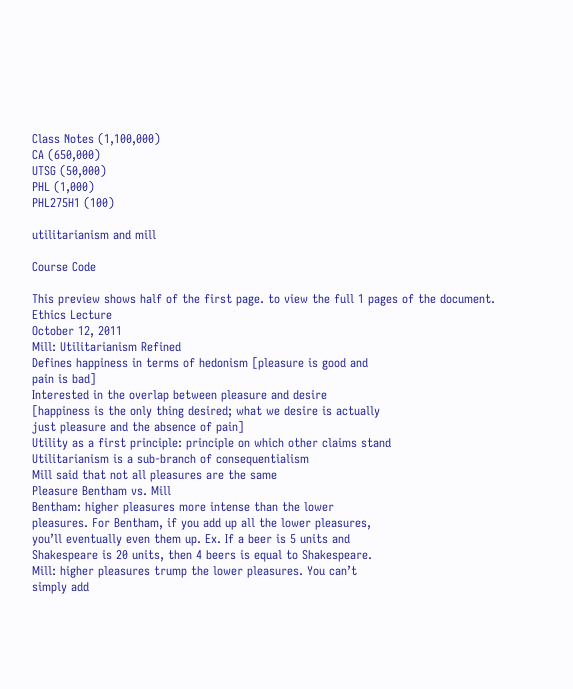Class Notes (1,100,000)
CA (650,000)
UTSG (50,000)
PHL (1,000)
PHL275H1 (100)

utilitarianism and mill

Course Code

This preview shows half of the first page. to view the full 1 pages of the document.
Ethics Lecture
October 12, 2011
Mill: Utilitarianism Refined
Defines happiness in terms of hedonism [pleasure is good and
pain is bad]
Interested in the overlap between pleasure and desire
[happiness is the only thing desired; what we desire is actually
just pleasure and the absence of pain]
Utility as a first principle: principle on which other claims stand
Utilitarianism is a sub-branch of consequentialism
Mill said that not all pleasures are the same
Pleasure Bentham vs. Mill
Bentham: higher pleasures more intense than the lower
pleasures. For Bentham, if you add up all the lower pleasures,
you’ll eventually even them up. Ex. If a beer is 5 units and
Shakespeare is 20 units, then 4 beers is equal to Shakespeare.
Mill: higher pleasures trump the lower pleasures. You can’t
simply add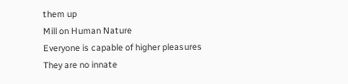them up
Mill on Human Nature
Everyone is capable of higher pleasures
They are no innate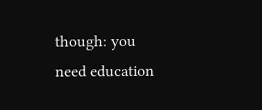though: you need education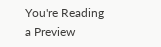You're Reading a Preview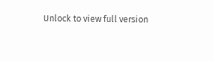Unlock to view full version